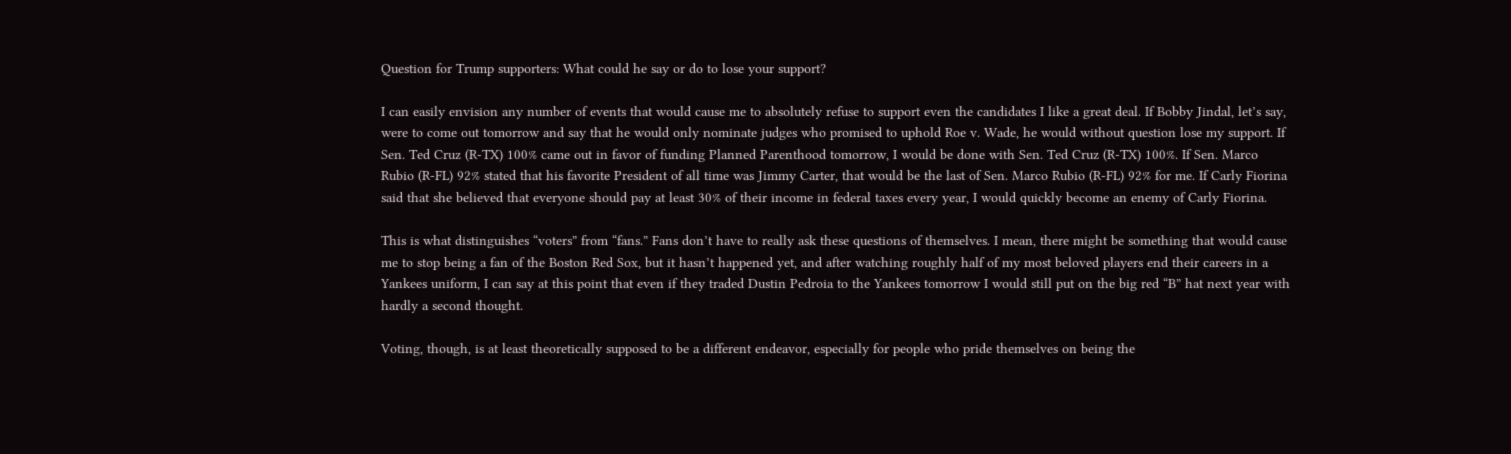Question for Trump supporters: What could he say or do to lose your support?

I can easily envision any number of events that would cause me to absolutely refuse to support even the candidates I like a great deal. If Bobby Jindal, let’s say, were to come out tomorrow and say that he would only nominate judges who promised to uphold Roe v. Wade, he would without question lose my support. If Sen. Ted Cruz (R-TX) 100% came out in favor of funding Planned Parenthood tomorrow, I would be done with Sen. Ted Cruz (R-TX) 100%. If Sen. Marco Rubio (R-FL) 92% stated that his favorite President of all time was Jimmy Carter, that would be the last of Sen. Marco Rubio (R-FL) 92% for me. If Carly Fiorina said that she believed that everyone should pay at least 30% of their income in federal taxes every year, I would quickly become an enemy of Carly Fiorina.

This is what distinguishes “voters” from “fans.” Fans don’t have to really ask these questions of themselves. I mean, there might be something that would cause me to stop being a fan of the Boston Red Sox, but it hasn’t happened yet, and after watching roughly half of my most beloved players end their careers in a Yankees uniform, I can say at this point that even if they traded Dustin Pedroia to the Yankees tomorrow I would still put on the big red “B” hat next year with hardly a second thought.

Voting, though, is at least theoretically supposed to be a different endeavor, especially for people who pride themselves on being the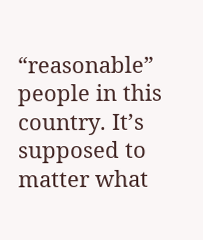“reasonable” people in this country. It’s supposed to matter what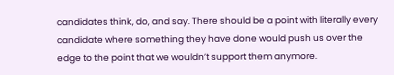candidates think, do, and say. There should be a point with literally every candidate where something they have done would push us over the edge to the point that we wouldn’t support them anymore.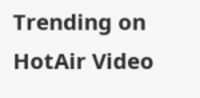Trending on HotAir Video